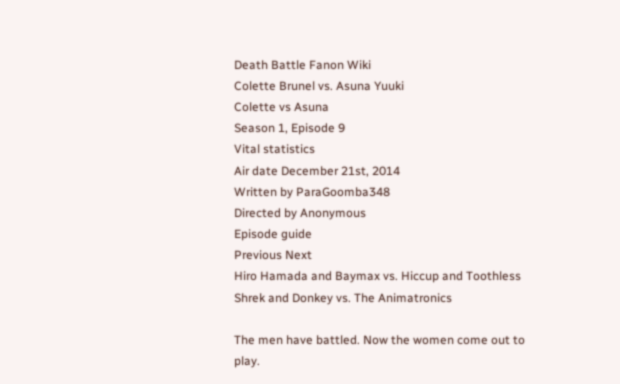Death Battle Fanon Wiki
Colette Brunel vs. Asuna Yuuki
Colette vs Asuna
Season 1, Episode 9
Vital statistics
Air date December 21st, 2014
Written by ParaGoomba348
Directed by Anonymous
Episode guide
Previous Next
Hiro Hamada and Baymax vs. Hiccup and Toothless Shrek and Donkey vs. The Animatronics

The men have battled. Now the women come out to play.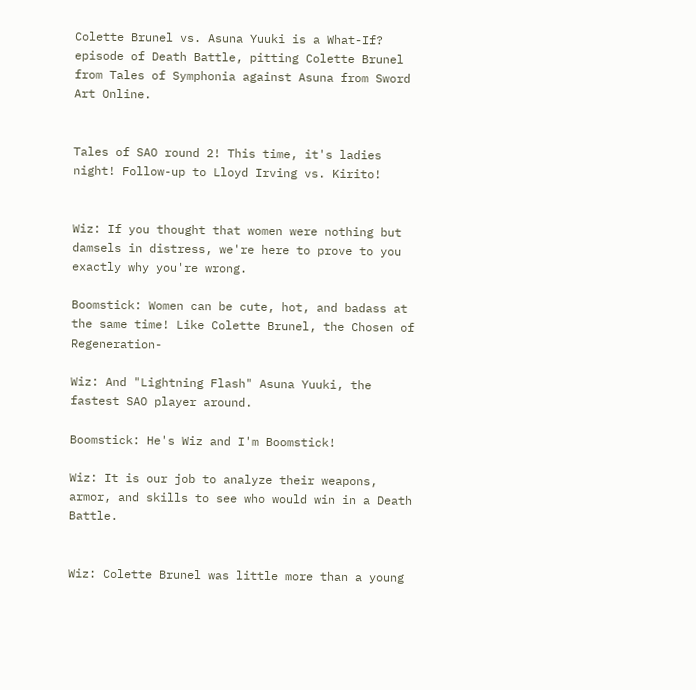Colette Brunel vs. Asuna Yuuki is a What-If? episode of Death Battle, pitting Colette Brunel from Tales of Symphonia against Asuna from Sword Art Online.


Tales of SAO round 2! This time, it's ladies night! Follow-up to Lloyd Irving vs. Kirito!


Wiz: If you thought that women were nothing but damsels in distress, we're here to prove to you exactly why you're wrong.

Boomstick: Women can be cute, hot, and badass at the same time! Like Colette Brunel, the Chosen of Regeneration-

Wiz: And "Lightning Flash" Asuna Yuuki, the fastest SAO player around.

Boomstick: He's Wiz and I'm Boomstick!

Wiz: It is our job to analyze their weapons, armor, and skills to see who would win in a Death Battle.


Wiz: Colette Brunel was little more than a young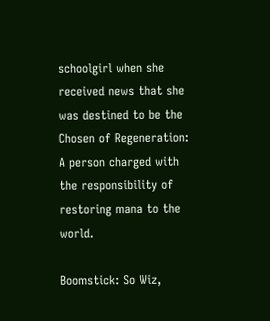schoolgirl when she received news that she was destined to be the Chosen of Regeneration: A person charged with the responsibility of restoring mana to the world.

Boomstick: So Wiz,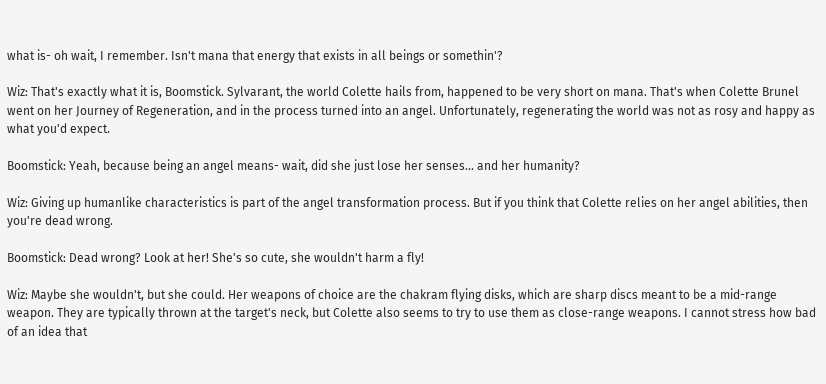what is- oh wait, I remember. Isn't mana that energy that exists in all beings or somethin'?

Wiz: That's exactly what it is, Boomstick. Sylvarant, the world Colette hails from, happened to be very short on mana. That's when Colette Brunel went on her Journey of Regeneration, and in the process turned into an angel. Unfortunately, regenerating the world was not as rosy and happy as what you'd expect.

Boomstick: Yeah, because being an angel means- wait, did she just lose her senses... and her humanity?

Wiz: Giving up humanlike characteristics is part of the angel transformation process. But if you think that Colette relies on her angel abilities, then you're dead wrong.

Boomstick: Dead wrong? Look at her! She's so cute, she wouldn't harm a fly!

Wiz: Maybe she wouldn't, but she could. Her weapons of choice are the chakram flying disks, which are sharp discs meant to be a mid-range weapon. They are typically thrown at the target's neck, but Colette also seems to try to use them as close-range weapons. I cannot stress how bad of an idea that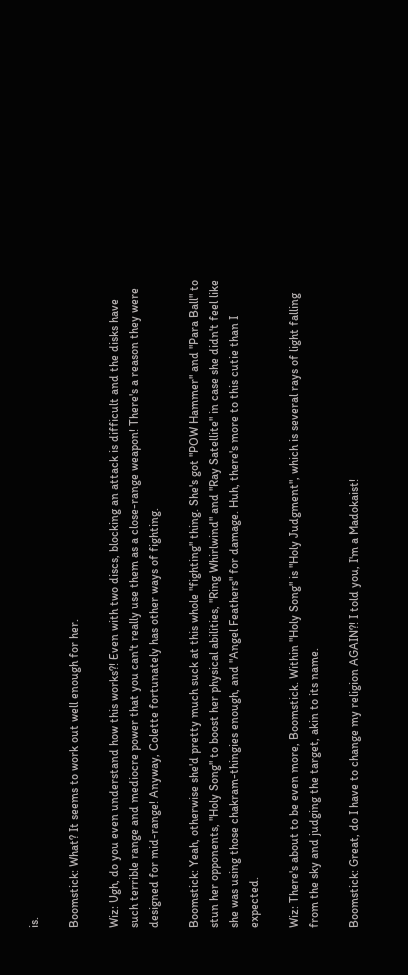is.

Boomstick: What? It seems to work out well enough for her.

Wiz: Ugh, do you even understand how this works?! Even with two discs, blocking an attack is difficult and the disks have such terrible range and mediocre power that you can't really use them as a close-range weapon! There's a reason they were designed for mid-range! Anyway, Colette fortunately has other ways of fighting.

Boomstick: Yeah, otherwise she'd pretty much suck at this whole "fighting" thing. She's got "POW Hammer" and "Para Ball" to stun her opponents, "Holy Song" to boost her physical abilities, "Ring Whirlwind" and "Ray Satellite" in case she didn't feel like she was using those chakram-thingies enough, and "Angel Feathers" for damage. Huh, there's more to this cutie than I expected.

Wiz: There's about to be even more, Boomstick. Within "Holy Song" is "Holy Judgment", which is several rays of light falling from the sky and judging the target, akin to its name.

Boomstick: Great, do I have to change my religion AGAIN?! I told you, I'm a Madokaist!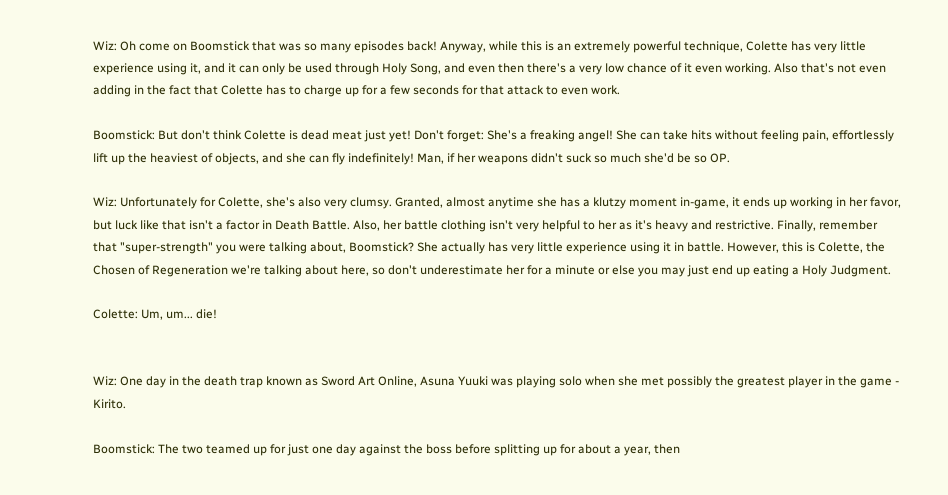Wiz: Oh come on Boomstick that was so many episodes back! Anyway, while this is an extremely powerful technique, Colette has very little experience using it, and it can only be used through Holy Song, and even then there's a very low chance of it even working. Also that's not even adding in the fact that Colette has to charge up for a few seconds for that attack to even work.

Boomstick: But don't think Colette is dead meat just yet! Don't forget: She's a freaking angel! She can take hits without feeling pain, effortlessly lift up the heaviest of objects, and she can fly indefinitely! Man, if her weapons didn't suck so much she'd be so OP.

Wiz: Unfortunately for Colette, she's also very clumsy. Granted, almost anytime she has a klutzy moment in-game, it ends up working in her favor, but luck like that isn't a factor in Death Battle. Also, her battle clothing isn't very helpful to her as it's heavy and restrictive. Finally, remember that "super-strength" you were talking about, Boomstick? She actually has very little experience using it in battle. However, this is Colette, the Chosen of Regeneration we're talking about here, so don't underestimate her for a minute or else you may just end up eating a Holy Judgment.

Colette: Um, um... die!


Wiz: One day in the death trap known as Sword Art Online, Asuna Yuuki was playing solo when she met possibly the greatest player in the game - Kirito.

Boomstick: The two teamed up for just one day against the boss before splitting up for about a year, then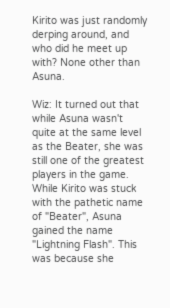Kirito was just randomly derping around, and who did he meet up with? None other than Asuna.

Wiz: It turned out that while Asuna wasn't quite at the same level as the Beater, she was still one of the greatest players in the game. While Kirito was stuck with the pathetic name of "Beater", Asuna gained the name "Lightning Flash". This was because she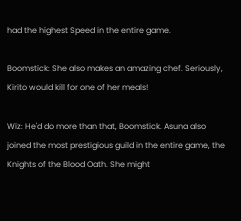had the highest Speed in the entire game.

Boomstick: She also makes an amazing chef. Seriously, Kirito would kill for one of her meals!

Wiz: He'd do more than that, Boomstick. Asuna also joined the most prestigious guild in the entire game, the Knights of the Blood Oath. She might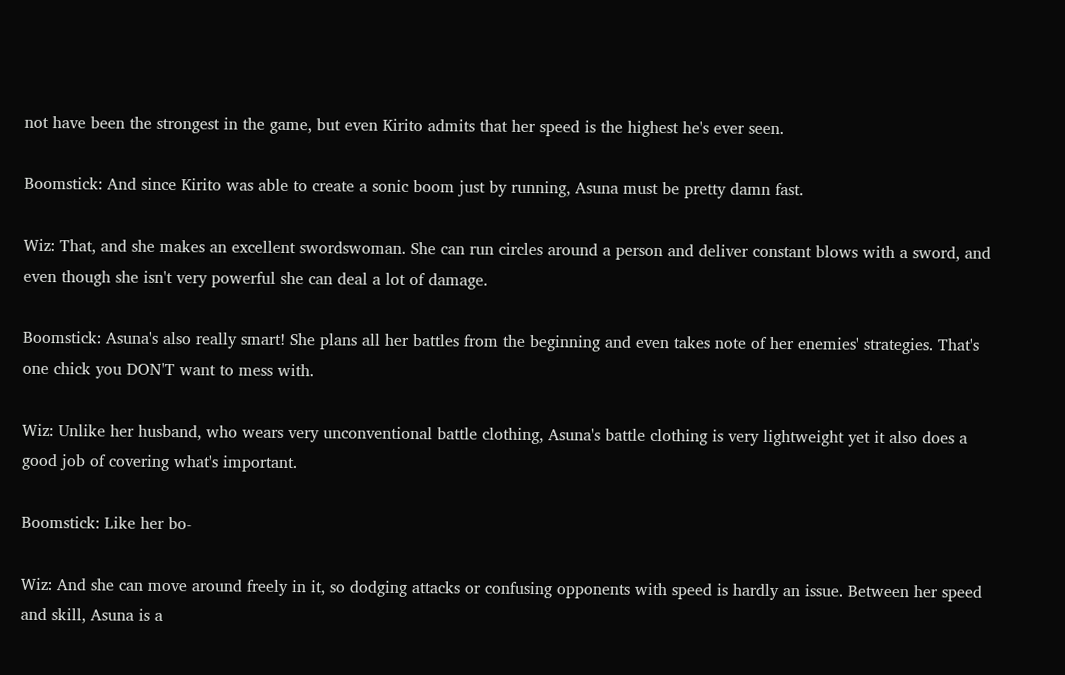not have been the strongest in the game, but even Kirito admits that her speed is the highest he's ever seen.

Boomstick: And since Kirito was able to create a sonic boom just by running, Asuna must be pretty damn fast.

Wiz: That, and she makes an excellent swordswoman. She can run circles around a person and deliver constant blows with a sword, and even though she isn't very powerful she can deal a lot of damage.

Boomstick: Asuna's also really smart! She plans all her battles from the beginning and even takes note of her enemies' strategies. That's one chick you DON'T want to mess with.

Wiz: Unlike her husband, who wears very unconventional battle clothing, Asuna's battle clothing is very lightweight yet it also does a good job of covering what's important.

Boomstick: Like her bo-

Wiz: And she can move around freely in it, so dodging attacks or confusing opponents with speed is hardly an issue. Between her speed and skill, Asuna is a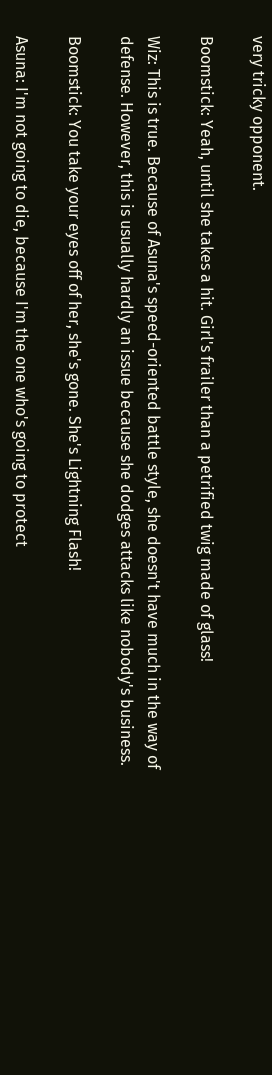very tricky opponent.

Boomstick: Yeah, until she takes a hit. Girl's frailer than a petrified twig made of glass!

Wiz: This is true. Because of Asuna's speed-oriented battle style, she doesn't have much in the way of defense. However, this is usually hardly an issue because she dodges attacks like nobody's business.

Boomstick: You take your eyes off of her, she's gone. She's Lightning Flash!

Asuna: I'm not going to die, because I'm the one who's going to protect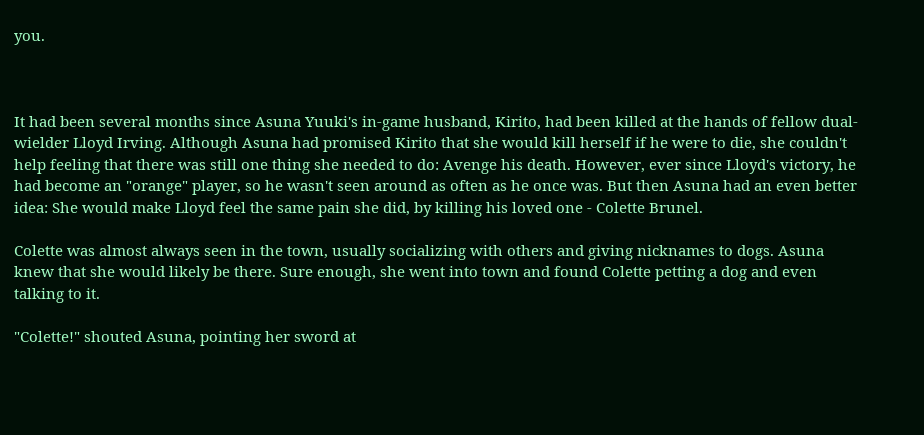you.



It had been several months since Asuna Yuuki's in-game husband, Kirito, had been killed at the hands of fellow dual-wielder Lloyd Irving. Although Asuna had promised Kirito that she would kill herself if he were to die, she couldn't help feeling that there was still one thing she needed to do: Avenge his death. However, ever since Lloyd's victory, he had become an "orange" player, so he wasn't seen around as often as he once was. But then Asuna had an even better idea: She would make Lloyd feel the same pain she did, by killing his loved one - Colette Brunel.

Colette was almost always seen in the town, usually socializing with others and giving nicknames to dogs. Asuna knew that she would likely be there. Sure enough, she went into town and found Colette petting a dog and even talking to it.

"Colette!" shouted Asuna, pointing her sword at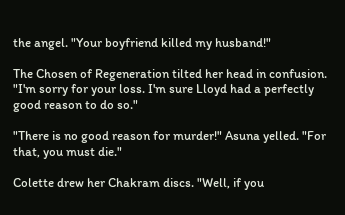the angel. "Your boyfriend killed my husband!"

The Chosen of Regeneration tilted her head in confusion. "I'm sorry for your loss. I'm sure Lloyd had a perfectly good reason to do so."

"There is no good reason for murder!" Asuna yelled. "For that, you must die."

Colette drew her Chakram discs. "Well, if you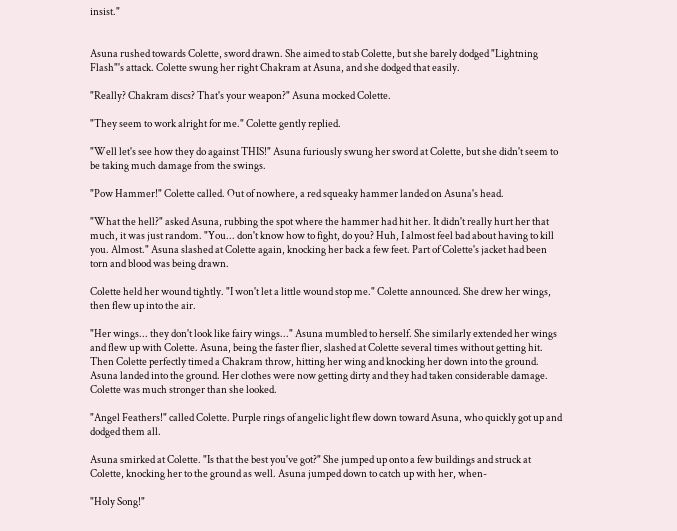insist."


Asuna rushed towards Colette, sword drawn. She aimed to stab Colette, but she barely dodged "Lightning Flash"'s attack. Colette swung her right Chakram at Asuna, and she dodged that easily.

"Really? Chakram discs? That's your weapon?" Asuna mocked Colette.

"They seem to work alright for me." Colette gently replied.

"Well let's see how they do against THIS!" Asuna furiously swung her sword at Colette, but she didn't seem to be taking much damage from the swings.

"Pow Hammer!" Colette called. Out of nowhere, a red squeaky hammer landed on Asuna's head.

"What the hell?" asked Asuna, rubbing the spot where the hammer had hit her. It didn't really hurt her that much, it was just random. "You... don't know how to fight, do you? Huh, I almost feel bad about having to kill you. Almost." Asuna slashed at Colette again, knocking her back a few feet. Part of Colette's jacket had been torn and blood was being drawn.

Colette held her wound tightly. "I won't let a little wound stop me." Colette announced. She drew her wings, then flew up into the air.

"Her wings... they don't look like fairy wings..." Asuna mumbled to herself. She similarly extended her wings and flew up with Colette. Asuna, being the faster flier, slashed at Colette several times without getting hit. Then Colette perfectly timed a Chakram throw, hitting her wing and knocking her down into the ground. Asuna landed into the ground. Her clothes were now getting dirty and they had taken considerable damage. Colette was much stronger than she looked.

"Angel Feathers!" called Colette. Purple rings of angelic light flew down toward Asuna, who quickly got up and dodged them all.

Asuna smirked at Colette. "Is that the best you've got?" She jumped up onto a few buildings and struck at Colette, knocking her to the ground as well. Asuna jumped down to catch up with her, when-

"Holy Song!"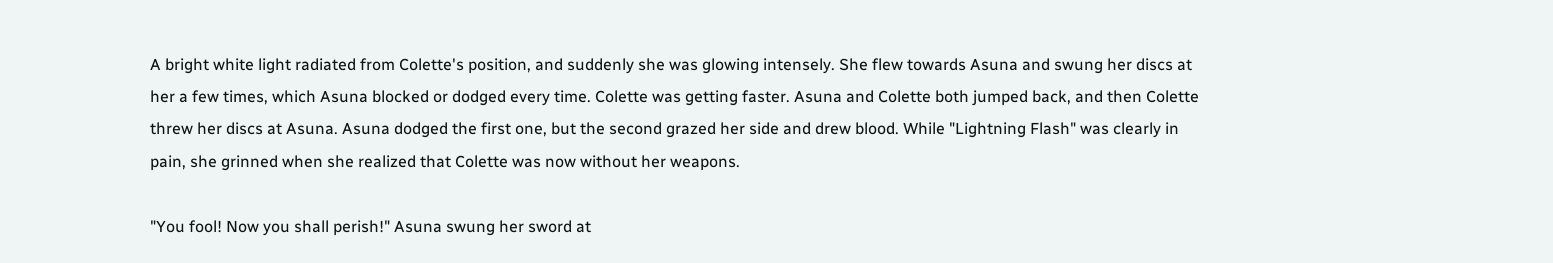A bright white light radiated from Colette's position, and suddenly she was glowing intensely. She flew towards Asuna and swung her discs at her a few times, which Asuna blocked or dodged every time. Colette was getting faster. Asuna and Colette both jumped back, and then Colette threw her discs at Asuna. Asuna dodged the first one, but the second grazed her side and drew blood. While "Lightning Flash" was clearly in pain, she grinned when she realized that Colette was now without her weapons.

"You fool! Now you shall perish!" Asuna swung her sword at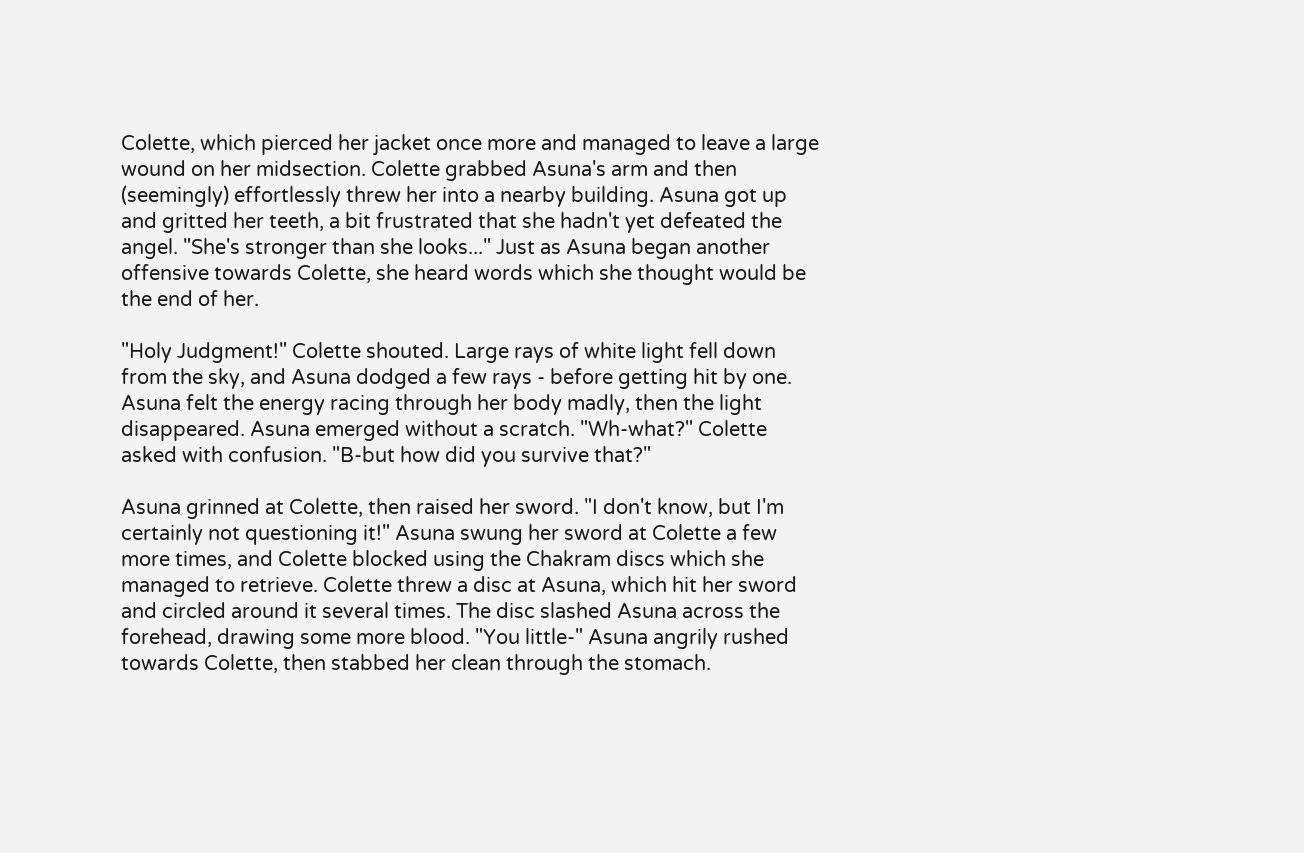Colette, which pierced her jacket once more and managed to leave a large wound on her midsection. Colette grabbed Asuna's arm and then (seemingly) effortlessly threw her into a nearby building. Asuna got up and gritted her teeth, a bit frustrated that she hadn't yet defeated the angel. "She's stronger than she looks..." Just as Asuna began another offensive towards Colette, she heard words which she thought would be the end of her.

"Holy Judgment!" Colette shouted. Large rays of white light fell down from the sky, and Asuna dodged a few rays - before getting hit by one. Asuna felt the energy racing through her body madly, then the light disappeared. Asuna emerged without a scratch. "Wh-what?" Colette asked with confusion. "B-but how did you survive that?"

Asuna grinned at Colette, then raised her sword. "I don't know, but I'm certainly not questioning it!" Asuna swung her sword at Colette a few more times, and Colette blocked using the Chakram discs which she managed to retrieve. Colette threw a disc at Asuna, which hit her sword and circled around it several times. The disc slashed Asuna across the forehead, drawing some more blood. "You little-" Asuna angrily rushed towards Colette, then stabbed her clean through the stomach.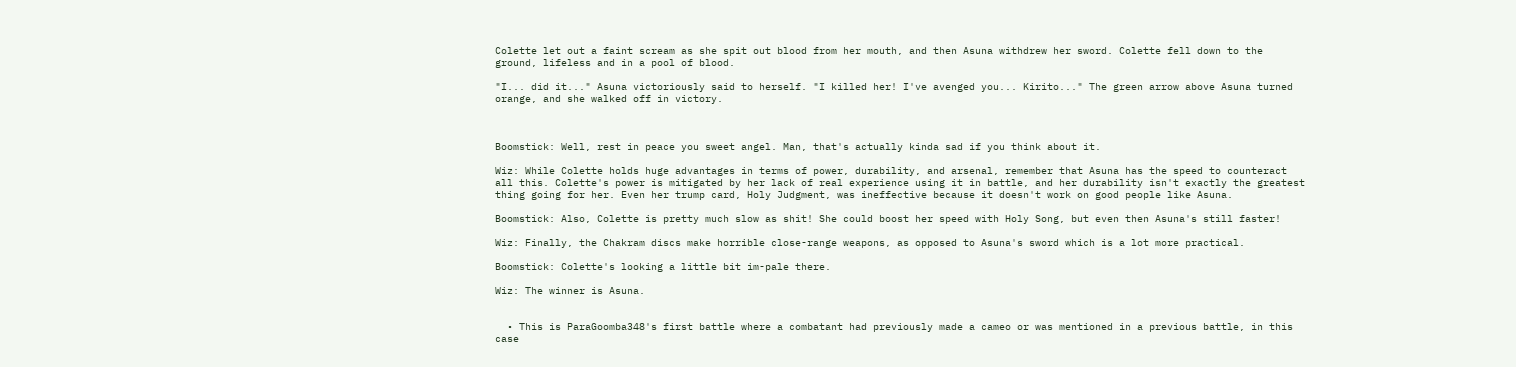Colette let out a faint scream as she spit out blood from her mouth, and then Asuna withdrew her sword. Colette fell down to the ground, lifeless and in a pool of blood.

"I... did it..." Asuna victoriously said to herself. "I killed her! I've avenged you... Kirito..." The green arrow above Asuna turned orange, and she walked off in victory.



Boomstick: Well, rest in peace you sweet angel. Man, that's actually kinda sad if you think about it.

Wiz: While Colette holds huge advantages in terms of power, durability, and arsenal, remember that Asuna has the speed to counteract all this. Colette's power is mitigated by her lack of real experience using it in battle, and her durability isn't exactly the greatest thing going for her. Even her trump card, Holy Judgment, was ineffective because it doesn't work on good people like Asuna.

Boomstick: Also, Colette is pretty much slow as shit! She could boost her speed with Holy Song, but even then Asuna's still faster!

Wiz: Finally, the Chakram discs make horrible close-range weapons, as opposed to Asuna's sword which is a lot more practical.

Boomstick: Colette's looking a little bit im-pale there.

Wiz: The winner is Asuna.


  • This is ParaGoomba348's first battle where a combatant had previously made a cameo or was mentioned in a previous battle, in this case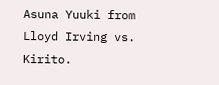Asuna Yuuki from Lloyd Irving vs. Kirito.